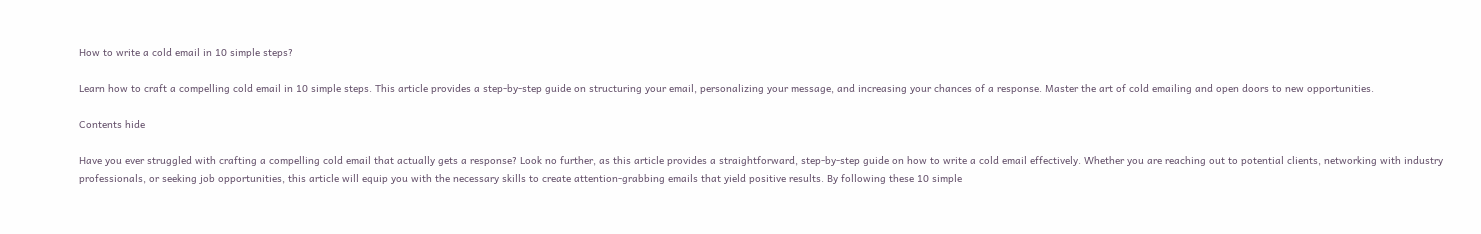How to write a cold email in 10 simple steps?

Learn how to craft a compelling cold email in 10 simple steps. This article provides a step-by-step guide on structuring your email, personalizing your message, and increasing your chances of a response. Master the art of cold emailing and open doors to new opportunities.

Contents hide

Have you ever struggled with crafting a compelling cold email that actually gets a response? Look no further, as this article provides a straightforward, step-by-step guide on how to write a cold email effectively. Whether you are reaching out to potential clients, networking with industry professionals, or seeking job opportunities, this article will equip you with the necessary skills to create attention-grabbing emails that yield positive results. By following these 10 simple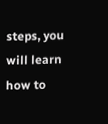steps, you will learn how to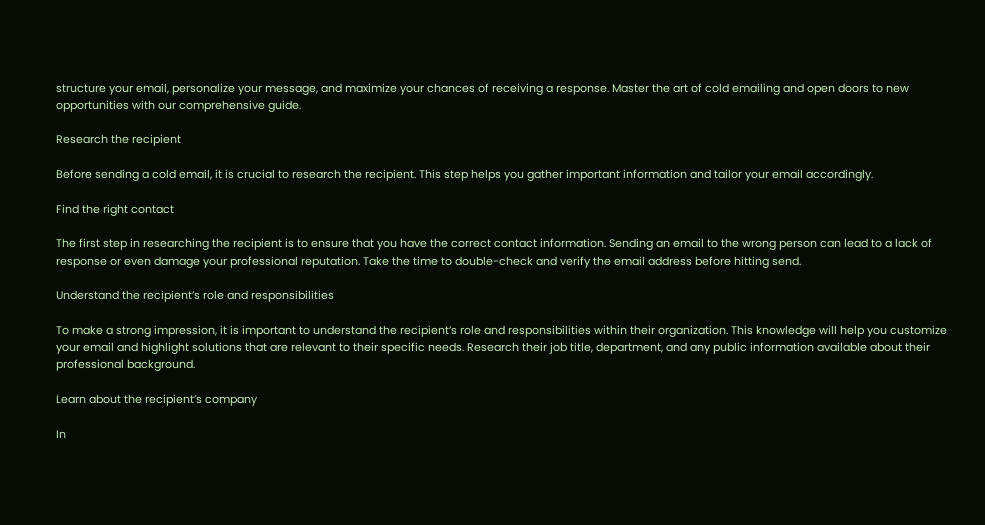structure your email, personalize your message, and maximize your chances of receiving a response. Master the art of cold emailing and open doors to new opportunities with our comprehensive guide.

Research the recipient

Before sending a cold email, it is crucial to research the recipient. This step helps you gather important information and tailor your email accordingly.

Find the right contact

The first step in researching the recipient is to ensure that you have the correct contact information. Sending an email to the wrong person can lead to a lack of response or even damage your professional reputation. Take the time to double-check and verify the email address before hitting send.

Understand the recipient’s role and responsibilities

To make a strong impression, it is important to understand the recipient’s role and responsibilities within their organization. This knowledge will help you customize your email and highlight solutions that are relevant to their specific needs. Research their job title, department, and any public information available about their professional background.

Learn about the recipient’s company

In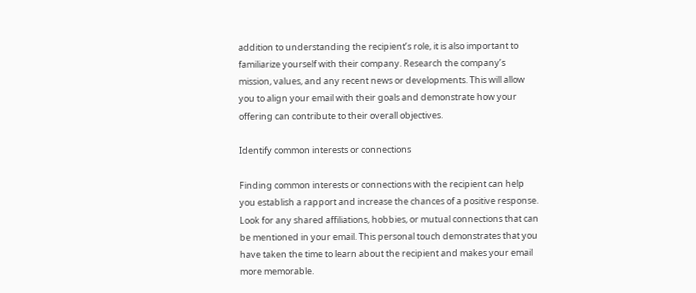addition to understanding the recipient’s role, it is also important to familiarize yourself with their company. Research the company’s mission, values, and any recent news or developments. This will allow you to align your email with their goals and demonstrate how your offering can contribute to their overall objectives.

Identify common interests or connections

Finding common interests or connections with the recipient can help you establish a rapport and increase the chances of a positive response. Look for any shared affiliations, hobbies, or mutual connections that can be mentioned in your email. This personal touch demonstrates that you have taken the time to learn about the recipient and makes your email more memorable.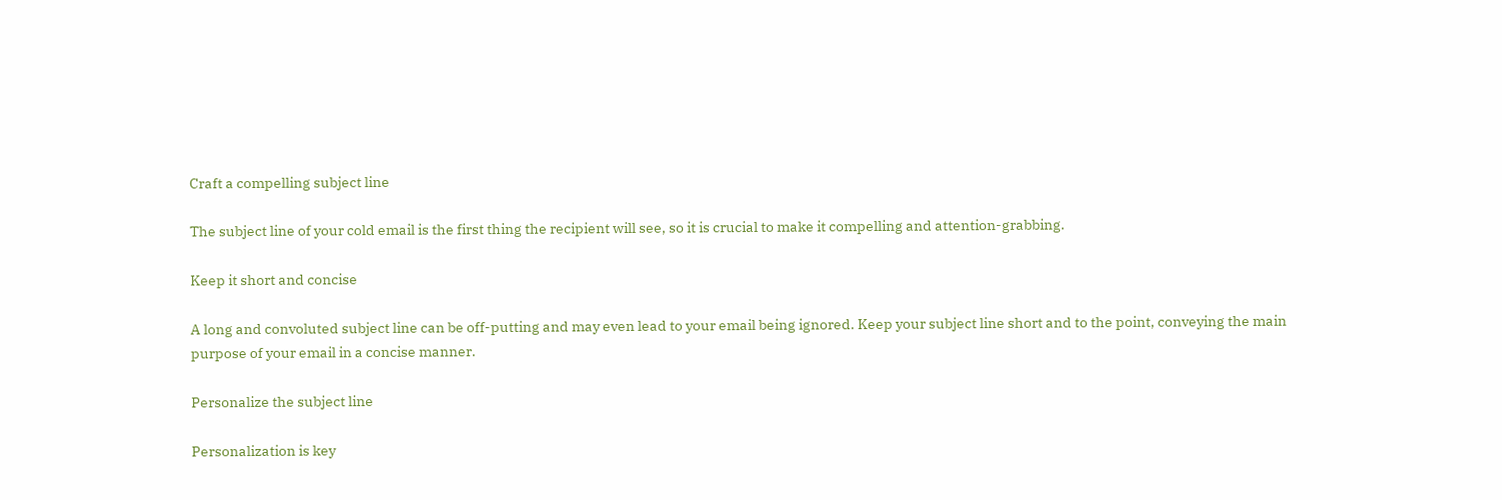Craft a compelling subject line

The subject line of your cold email is the first thing the recipient will see, so it is crucial to make it compelling and attention-grabbing.

Keep it short and concise

A long and convoluted subject line can be off-putting and may even lead to your email being ignored. Keep your subject line short and to the point, conveying the main purpose of your email in a concise manner.

Personalize the subject line

Personalization is key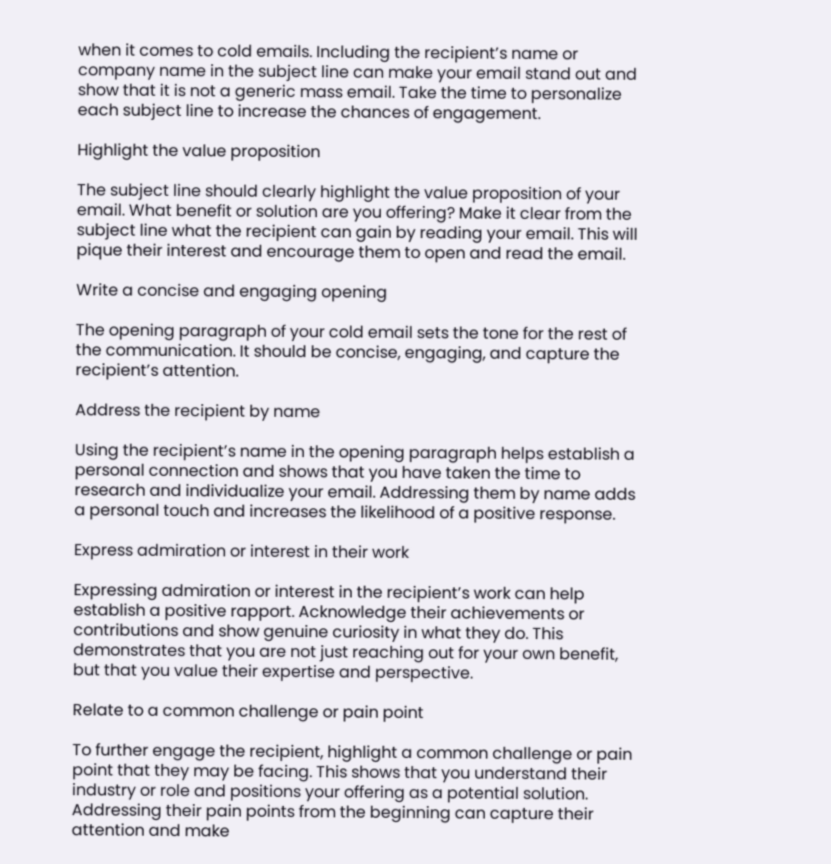when it comes to cold emails. Including the recipient’s name or company name in the subject line can make your email stand out and show that it is not a generic mass email. Take the time to personalize each subject line to increase the chances of engagement.

Highlight the value proposition

The subject line should clearly highlight the value proposition of your email. What benefit or solution are you offering? Make it clear from the subject line what the recipient can gain by reading your email. This will pique their interest and encourage them to open and read the email.

Write a concise and engaging opening

The opening paragraph of your cold email sets the tone for the rest of the communication. It should be concise, engaging, and capture the recipient’s attention.

Address the recipient by name

Using the recipient’s name in the opening paragraph helps establish a personal connection and shows that you have taken the time to research and individualize your email. Addressing them by name adds a personal touch and increases the likelihood of a positive response.

Express admiration or interest in their work

Expressing admiration or interest in the recipient’s work can help establish a positive rapport. Acknowledge their achievements or contributions and show genuine curiosity in what they do. This demonstrates that you are not just reaching out for your own benefit, but that you value their expertise and perspective.

Relate to a common challenge or pain point

To further engage the recipient, highlight a common challenge or pain point that they may be facing. This shows that you understand their industry or role and positions your offering as a potential solution. Addressing their pain points from the beginning can capture their attention and make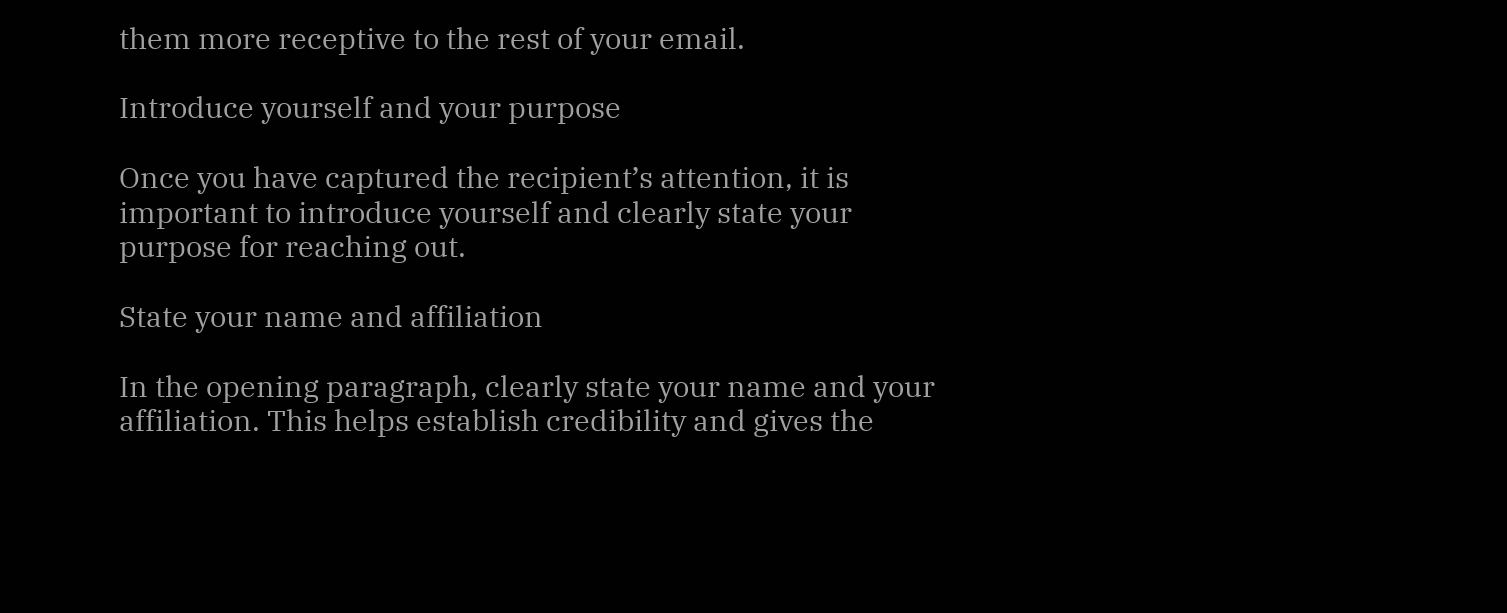them more receptive to the rest of your email.

Introduce yourself and your purpose

Once you have captured the recipient’s attention, it is important to introduce yourself and clearly state your purpose for reaching out.

State your name and affiliation

In the opening paragraph, clearly state your name and your affiliation. This helps establish credibility and gives the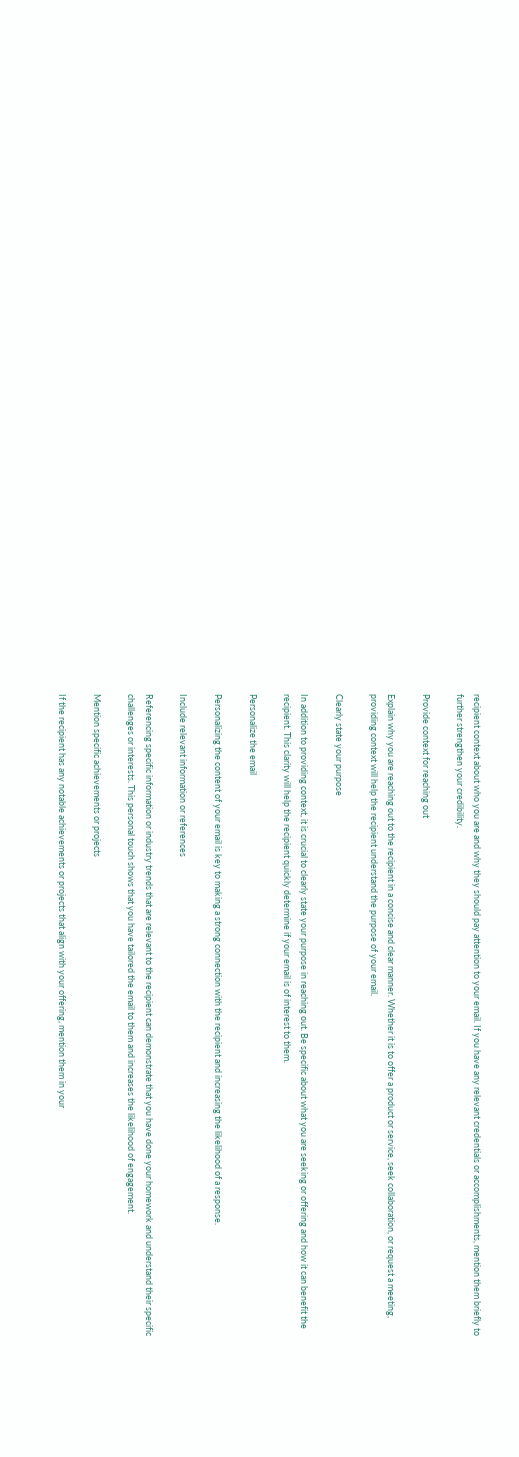recipient context about who you are and why they should pay attention to your email. If you have any relevant credentials or accomplishments, mention them briefly to further strengthen your credibility.

Provide context for reaching out

Explain why you are reaching out to the recipient in a concise and clear manner. Whether it is to offer a product or service, seek collaboration, or request a meeting, providing context will help the recipient understand the purpose of your email.

Clearly state your purpose

In addition to providing context, it is crucial to clearly state your purpose in reaching out. Be specific about what you are seeking or offering and how it can benefit the recipient. This clarity will help the recipient quickly determine if your email is of interest to them.

Personalize the email

Personalizing the content of your email is key to making a strong connection with the recipient and increasing the likelihood of a response.

Include relevant information or references

Referencing specific information or industry trends that are relevant to the recipient can demonstrate that you have done your homework and understand their specific challenges or interests. This personal touch shows that you have tailored the email to them and increases the likelihood of engagement.

Mention specific achievements or projects

If the recipient has any notable achievements or projects that align with your offering, mention them in your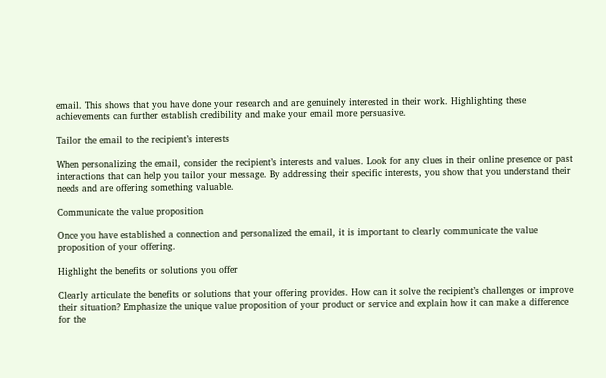email. This shows that you have done your research and are genuinely interested in their work. Highlighting these achievements can further establish credibility and make your email more persuasive.

Tailor the email to the recipient’s interests

When personalizing the email, consider the recipient’s interests and values. Look for any clues in their online presence or past interactions that can help you tailor your message. By addressing their specific interests, you show that you understand their needs and are offering something valuable.

Communicate the value proposition

Once you have established a connection and personalized the email, it is important to clearly communicate the value proposition of your offering.

Highlight the benefits or solutions you offer

Clearly articulate the benefits or solutions that your offering provides. How can it solve the recipient’s challenges or improve their situation? Emphasize the unique value proposition of your product or service and explain how it can make a difference for the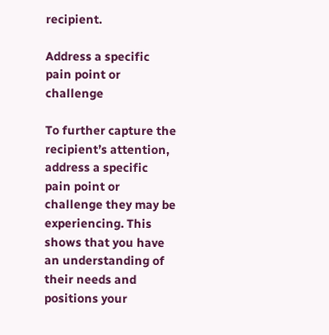recipient.

Address a specific pain point or challenge

To further capture the recipient’s attention, address a specific pain point or challenge they may be experiencing. This shows that you have an understanding of their needs and positions your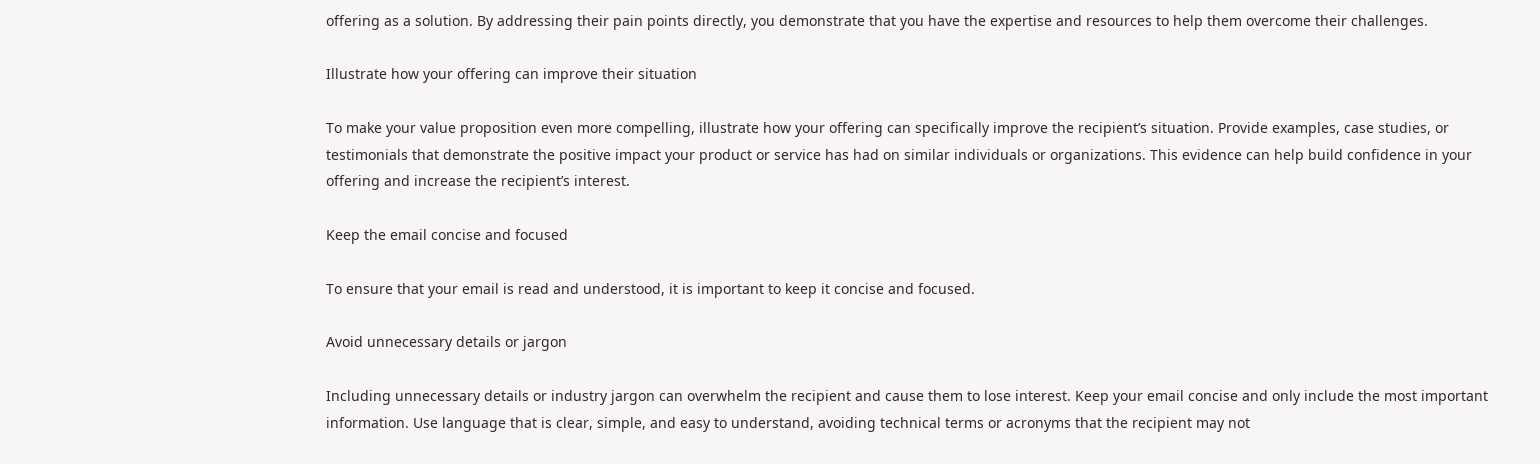offering as a solution. By addressing their pain points directly, you demonstrate that you have the expertise and resources to help them overcome their challenges.

Illustrate how your offering can improve their situation

To make your value proposition even more compelling, illustrate how your offering can specifically improve the recipient’s situation. Provide examples, case studies, or testimonials that demonstrate the positive impact your product or service has had on similar individuals or organizations. This evidence can help build confidence in your offering and increase the recipient’s interest.

Keep the email concise and focused

To ensure that your email is read and understood, it is important to keep it concise and focused.

Avoid unnecessary details or jargon

Including unnecessary details or industry jargon can overwhelm the recipient and cause them to lose interest. Keep your email concise and only include the most important information. Use language that is clear, simple, and easy to understand, avoiding technical terms or acronyms that the recipient may not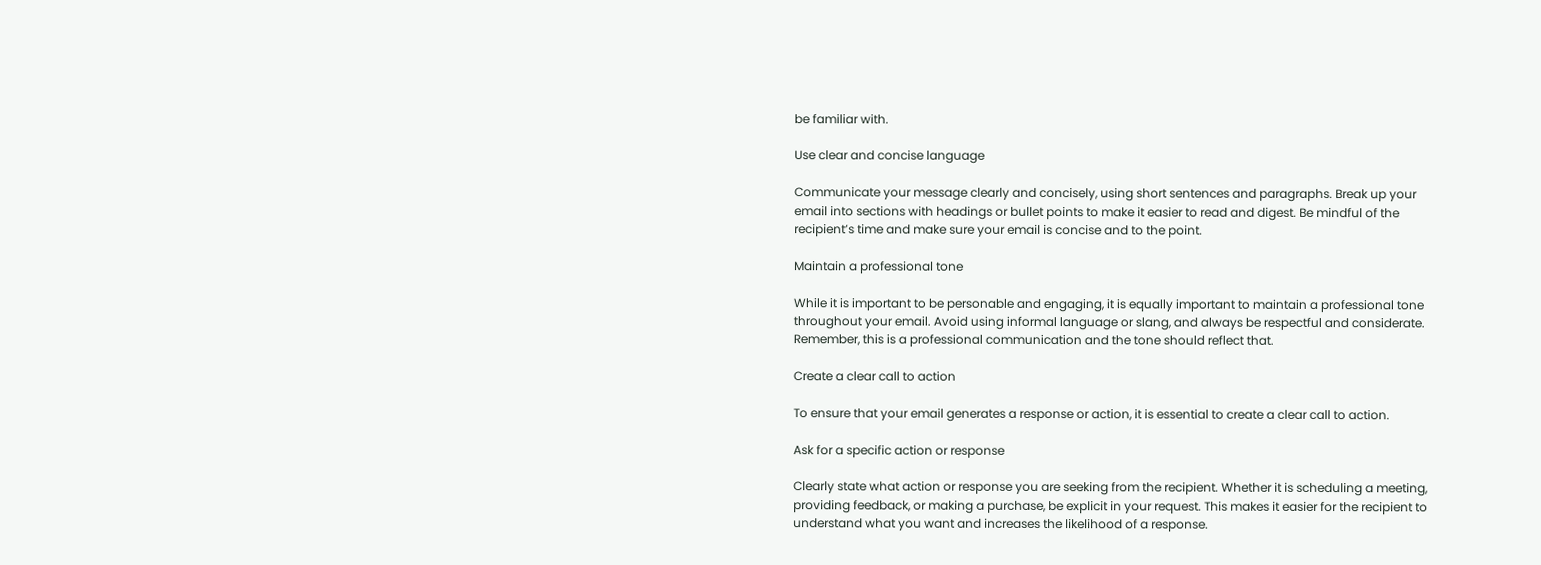be familiar with.

Use clear and concise language

Communicate your message clearly and concisely, using short sentences and paragraphs. Break up your email into sections with headings or bullet points to make it easier to read and digest. Be mindful of the recipient’s time and make sure your email is concise and to the point.

Maintain a professional tone

While it is important to be personable and engaging, it is equally important to maintain a professional tone throughout your email. Avoid using informal language or slang, and always be respectful and considerate. Remember, this is a professional communication and the tone should reflect that.

Create a clear call to action

To ensure that your email generates a response or action, it is essential to create a clear call to action.

Ask for a specific action or response

Clearly state what action or response you are seeking from the recipient. Whether it is scheduling a meeting, providing feedback, or making a purchase, be explicit in your request. This makes it easier for the recipient to understand what you want and increases the likelihood of a response.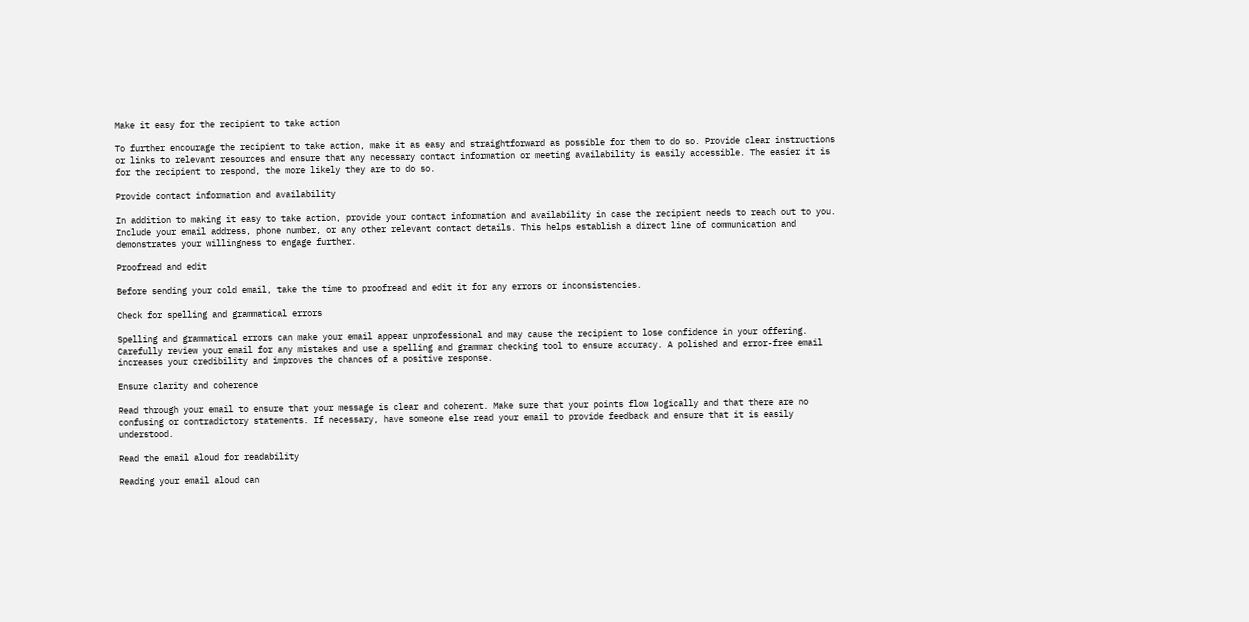Make it easy for the recipient to take action

To further encourage the recipient to take action, make it as easy and straightforward as possible for them to do so. Provide clear instructions or links to relevant resources and ensure that any necessary contact information or meeting availability is easily accessible. The easier it is for the recipient to respond, the more likely they are to do so.

Provide contact information and availability

In addition to making it easy to take action, provide your contact information and availability in case the recipient needs to reach out to you. Include your email address, phone number, or any other relevant contact details. This helps establish a direct line of communication and demonstrates your willingness to engage further.

Proofread and edit

Before sending your cold email, take the time to proofread and edit it for any errors or inconsistencies.

Check for spelling and grammatical errors

Spelling and grammatical errors can make your email appear unprofessional and may cause the recipient to lose confidence in your offering. Carefully review your email for any mistakes and use a spelling and grammar checking tool to ensure accuracy. A polished and error-free email increases your credibility and improves the chances of a positive response.

Ensure clarity and coherence

Read through your email to ensure that your message is clear and coherent. Make sure that your points flow logically and that there are no confusing or contradictory statements. If necessary, have someone else read your email to provide feedback and ensure that it is easily understood.

Read the email aloud for readability

Reading your email aloud can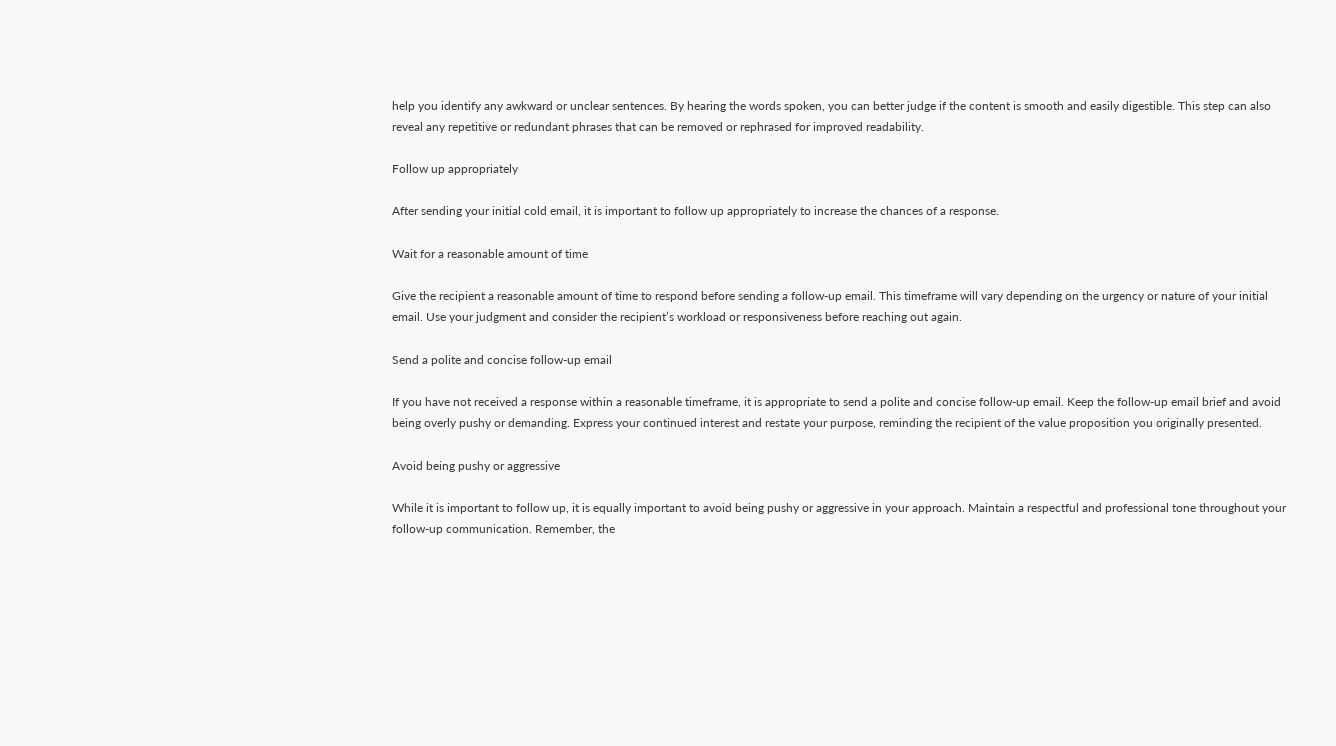help you identify any awkward or unclear sentences. By hearing the words spoken, you can better judge if the content is smooth and easily digestible. This step can also reveal any repetitive or redundant phrases that can be removed or rephrased for improved readability.

Follow up appropriately

After sending your initial cold email, it is important to follow up appropriately to increase the chances of a response.

Wait for a reasonable amount of time

Give the recipient a reasonable amount of time to respond before sending a follow-up email. This timeframe will vary depending on the urgency or nature of your initial email. Use your judgment and consider the recipient’s workload or responsiveness before reaching out again.

Send a polite and concise follow-up email

If you have not received a response within a reasonable timeframe, it is appropriate to send a polite and concise follow-up email. Keep the follow-up email brief and avoid being overly pushy or demanding. Express your continued interest and restate your purpose, reminding the recipient of the value proposition you originally presented.

Avoid being pushy or aggressive

While it is important to follow up, it is equally important to avoid being pushy or aggressive in your approach. Maintain a respectful and professional tone throughout your follow-up communication. Remember, the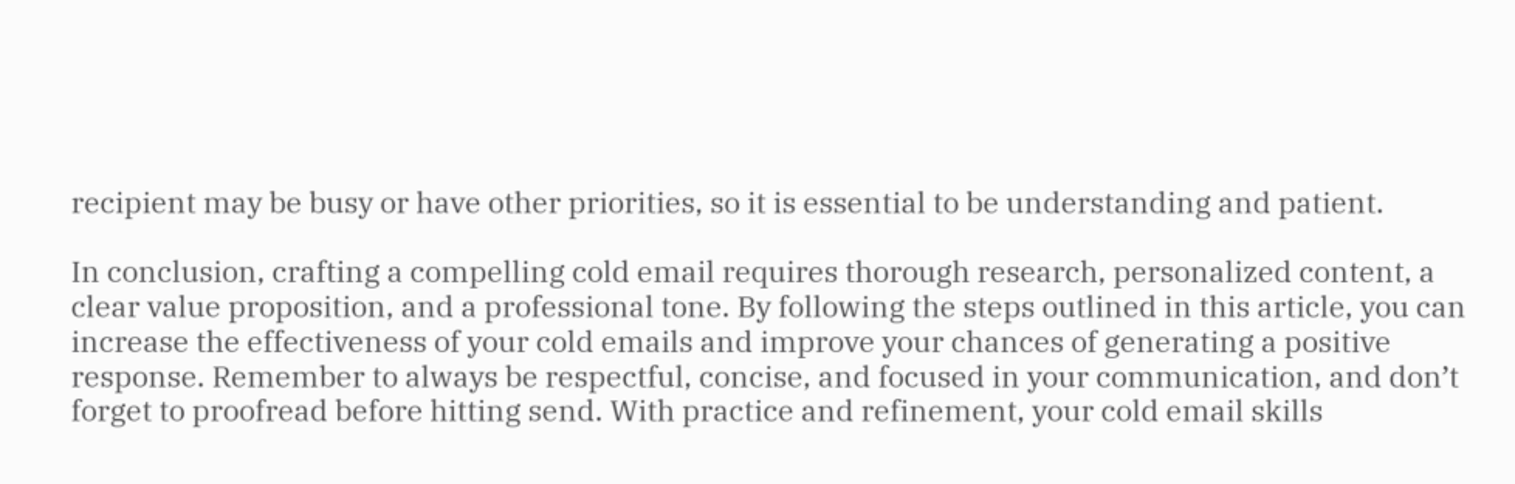recipient may be busy or have other priorities, so it is essential to be understanding and patient.

In conclusion, crafting a compelling cold email requires thorough research, personalized content, a clear value proposition, and a professional tone. By following the steps outlined in this article, you can increase the effectiveness of your cold emails and improve your chances of generating a positive response. Remember to always be respectful, concise, and focused in your communication, and don’t forget to proofread before hitting send. With practice and refinement, your cold email skills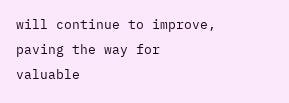will continue to improve, paving the way for valuable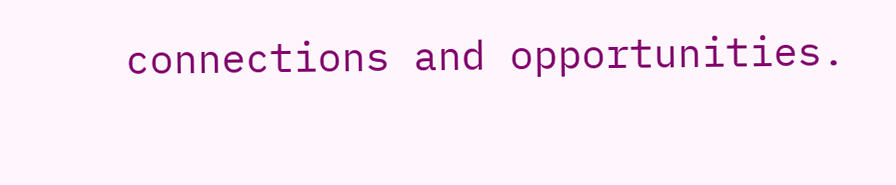connections and opportunities.